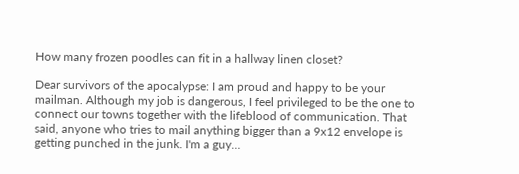How many frozen poodles can fit in a hallway linen closet?

Dear survivors of the apocalypse: I am proud and happy to be your mailman. Although my job is dangerous, I feel privileged to be the one to connect our towns together with the lifeblood of communication. That said, anyone who tries to mail anything bigger than a 9x12 envelope is getting punched in the junk. I'm a guy…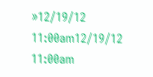»12/19/12 11:00am12/19/12 11:00am